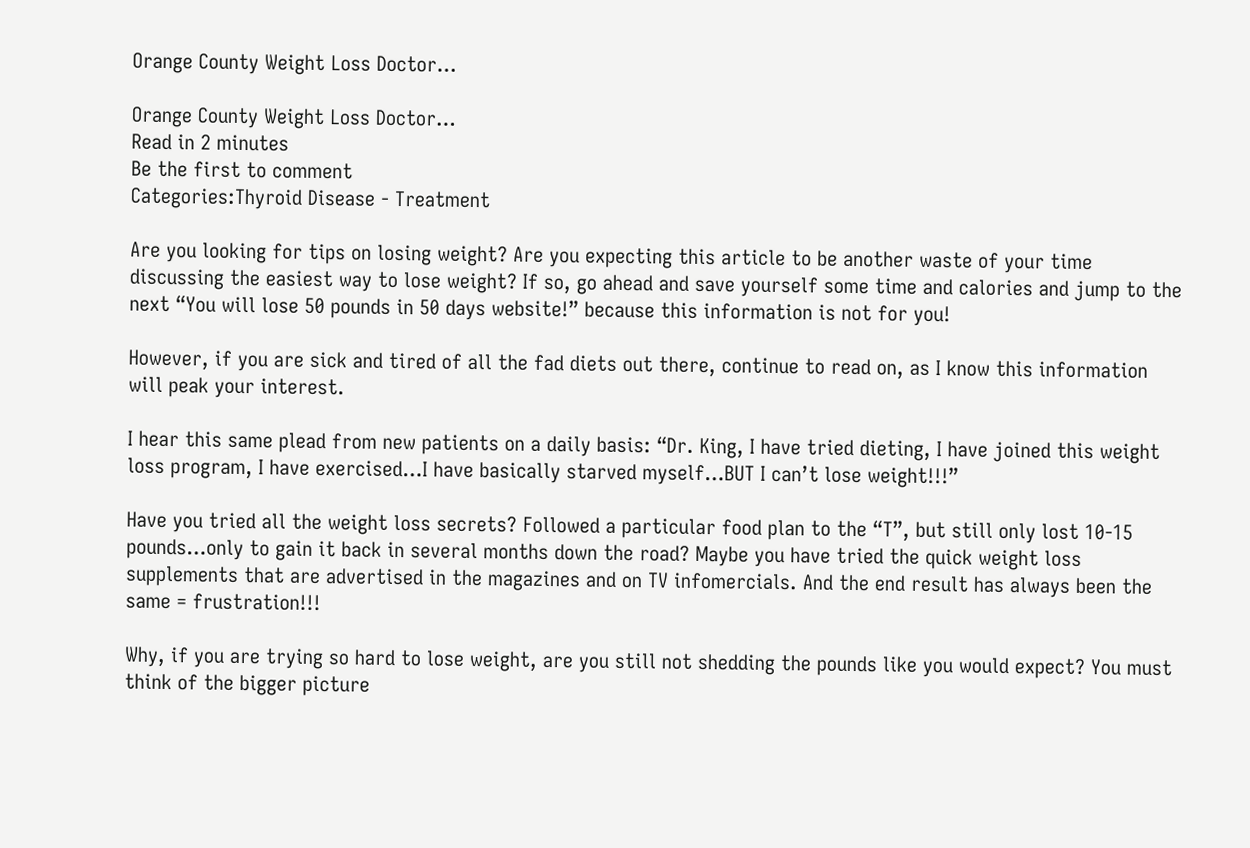Orange County Weight Loss Doctor…

Orange County Weight Loss Doctor…
Read in 2 minutes
Be the first to comment
Categories:Thyroid Disease - Treatment

Are you looking for tips on losing weight? Are you expecting this article to be another waste of your time discussing the easiest way to lose weight? If so, go ahead and save yourself some time and calories and jump to the next “You will lose 50 pounds in 50 days website!” because this information is not for you!

However, if you are sick and tired of all the fad diets out there, continue to read on, as I know this information will peak your interest.

I hear this same plead from new patients on a daily basis: “Dr. King, I have tried dieting, I have joined this weight loss program, I have exercised…I have basically starved myself…BUT I can’t lose weight!!!”

Have you tried all the weight loss secrets? Followed a particular food plan to the “T”, but still only lost 10-15 pounds…only to gain it back in several months down the road? Maybe you have tried the quick weight loss supplements that are advertised in the magazines and on TV infomercials. And the end result has always been the same = frustration!!!

Why, if you are trying so hard to lose weight, are you still not shedding the pounds like you would expect? You must think of the bigger picture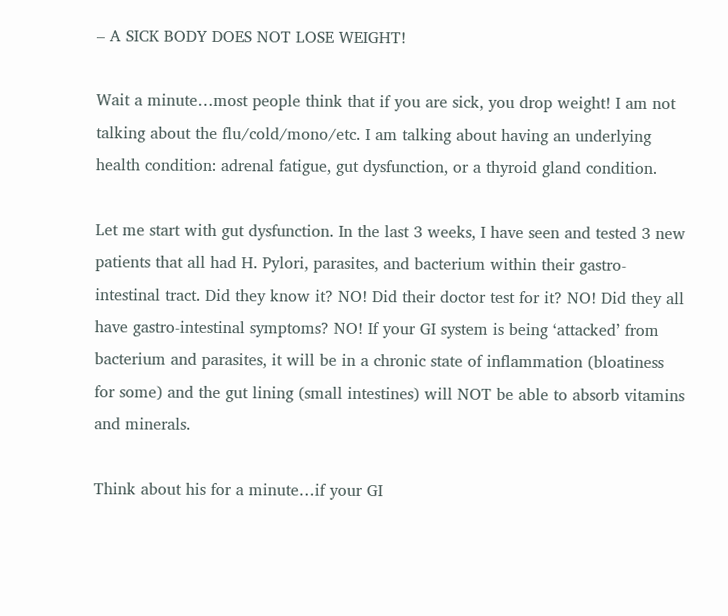– A SICK BODY DOES NOT LOSE WEIGHT!

Wait a minute…most people think that if you are sick, you drop weight! I am not talking about the flu/cold/mono/etc. I am talking about having an underlying health condition: adrenal fatigue, gut dysfunction, or a thyroid gland condition.

Let me start with gut dysfunction. In the last 3 weeks, I have seen and tested 3 new patients that all had H. Pylori, parasites, and bacterium within their gastro-intestinal tract. Did they know it? NO! Did their doctor test for it? NO! Did they all have gastro-intestinal symptoms? NO! If your GI system is being ‘attacked’ from bacterium and parasites, it will be in a chronic state of inflammation (bloatiness for some) and the gut lining (small intestines) will NOT be able to absorb vitamins and minerals.

Think about his for a minute…if your GI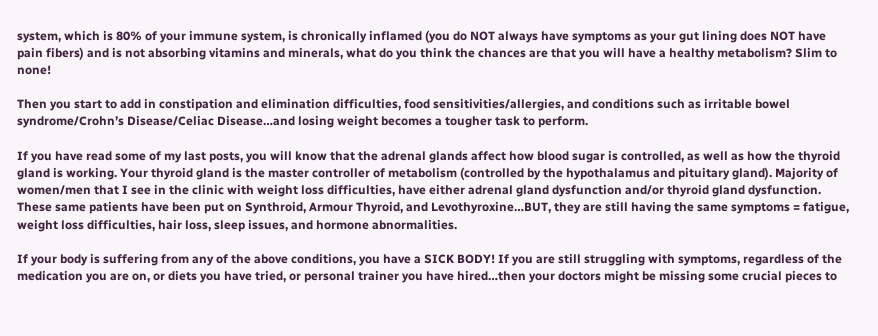system, which is 80% of your immune system, is chronically inflamed (you do NOT always have symptoms as your gut lining does NOT have pain fibers) and is not absorbing vitamins and minerals, what do you think the chances are that you will have a healthy metabolism? Slim to none!

Then you start to add in constipation and elimination difficulties, food sensitivities/allergies, and conditions such as irritable bowel syndrome/Crohn’s Disease/Celiac Disease…and losing weight becomes a tougher task to perform.

If you have read some of my last posts, you will know that the adrenal glands affect how blood sugar is controlled, as well as how the thyroid gland is working. Your thyroid gland is the master controller of metabolism (controlled by the hypothalamus and pituitary gland). Majority of women/men that I see in the clinic with weight loss difficulties, have either adrenal gland dysfunction and/or thyroid gland dysfunction. These same patients have been put on Synthroid, Armour Thyroid, and Levothyroxine…BUT, they are still having the same symptoms = fatigue, weight loss difficulties, hair loss, sleep issues, and hormone abnormalities.

If your body is suffering from any of the above conditions, you have a SICK BODY! If you are still struggling with symptoms, regardless of the medication you are on, or diets you have tried, or personal trainer you have hired…then your doctors might be missing some crucial pieces to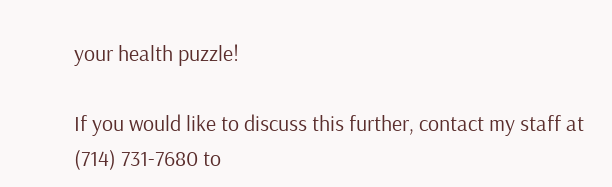your health puzzle!

If you would like to discuss this further, contact my staff at (714) 731-7680 to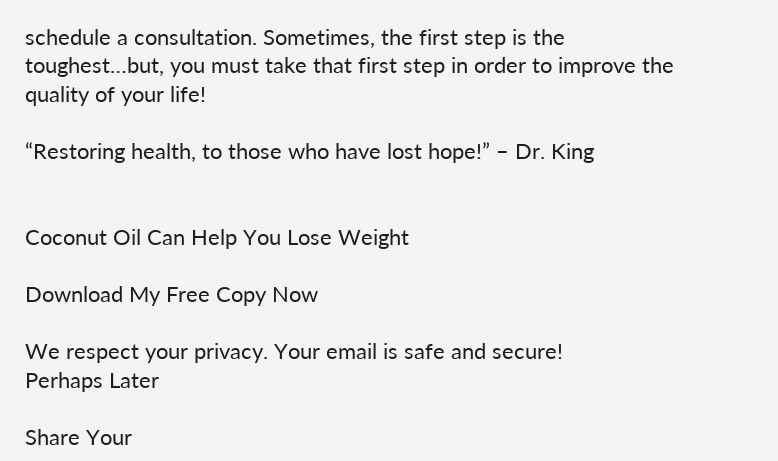schedule a consultation. Sometimes, the first step is the toughest…but, you must take that first step in order to improve the quality of your life!

“Restoring health, to those who have lost hope!” – Dr. King


Coconut Oil Can Help You Lose Weight

Download My Free Copy Now

We respect your privacy. Your email is safe and secure!
Perhaps Later

Share Your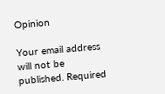Opinion

Your email address will not be published. Required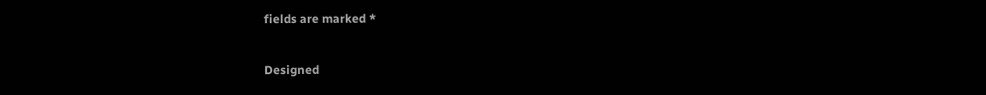fields are marked *

Designed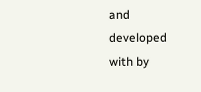and developed with by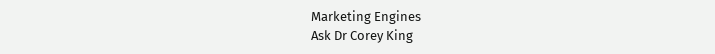Marketing Engines
Ask Dr Corey King